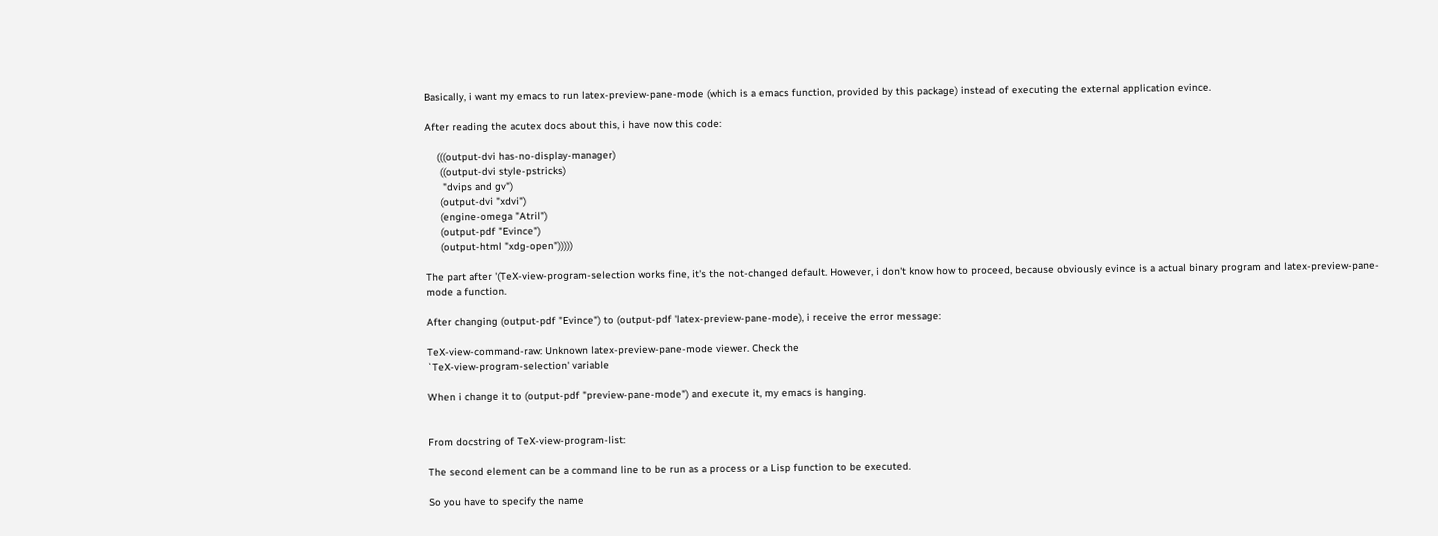Basically, i want my emacs to run latex-preview-pane-mode (which is a emacs function, provided by this package) instead of executing the external application evince.

After reading the acutex docs about this, i have now this code:

    (((output-dvi has-no-display-manager)
     ((output-dvi style-pstricks)
      "dvips and gv")
     (output-dvi "xdvi")
     (engine-omega "Atril")
     (output-pdf "Evince")
     (output-html "xdg-open")))))

The part after '(TeX-view-program-selection works fine, it's the not-changed default. However, i don't know how to proceed, because obviously evince is a actual binary program and latex-preview-pane-mode a function.

After changing (output-pdf "Evince") to (output-pdf 'latex-preview-pane-mode), i receive the error message:

TeX-view-command-raw: Unknown latex-preview-pane-mode viewer. Check the
`TeX-view-program-selection' variable

When i change it to (output-pdf "preview-pane-mode") and execute it, my emacs is hanging.


From docstring of TeX-view-program-list:

The second element can be a command line to be run as a process or a Lisp function to be executed.

So you have to specify the name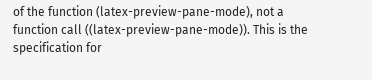of the function (latex-preview-pane-mode), not a function call ((latex-preview-pane-mode)). This is the specification for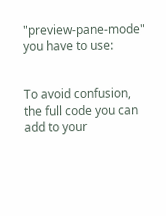"preview-pane-mode" you have to use:


To avoid confusion, the full code you can add to your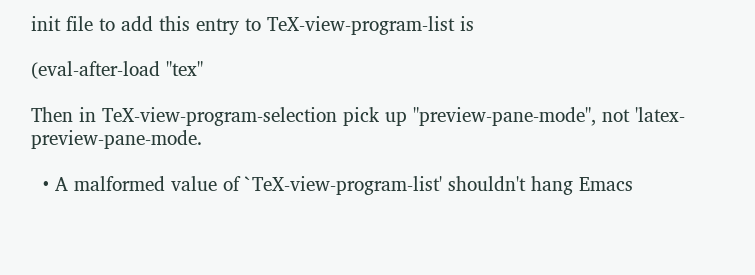init file to add this entry to TeX-view-program-list is

(eval-after-load "tex"

Then in TeX-view-program-selection pick up "preview-pane-mode", not 'latex-preview-pane-mode.

  • A malformed value of `TeX-view-program-list' shouldn't hang Emacs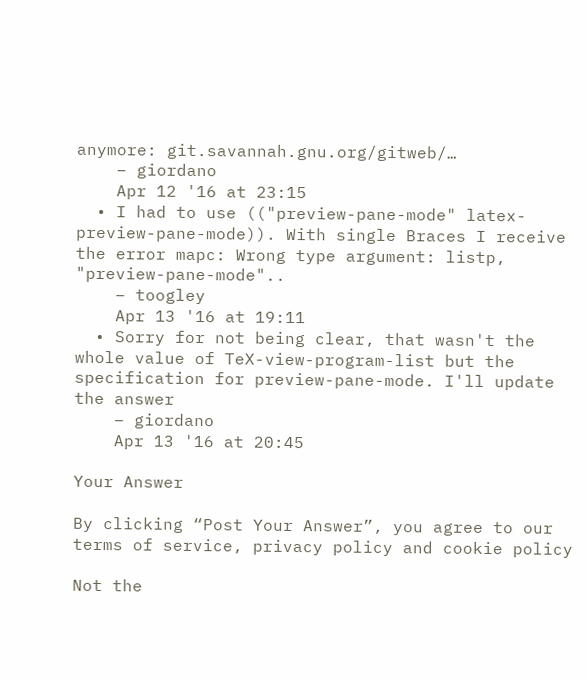anymore: git.savannah.gnu.org/gitweb/…
    – giordano
    Apr 12 '16 at 23:15
  • I had to use (("preview-pane-mode" latex-preview-pane-mode)). With single Braces I receive the error mapc: Wrong type argument: listp, "preview-pane-mode"..
    – toogley
    Apr 13 '16 at 19:11
  • Sorry for not being clear, that wasn't the whole value of TeX-view-program-list but the specification for preview-pane-mode. I'll update the answer
    – giordano
    Apr 13 '16 at 20:45

Your Answer

By clicking “Post Your Answer”, you agree to our terms of service, privacy policy and cookie policy

Not the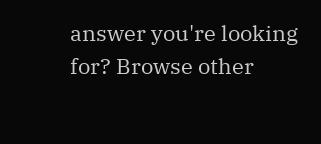answer you're looking for? Browse other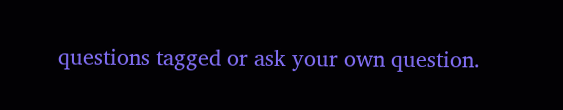questions tagged or ask your own question.